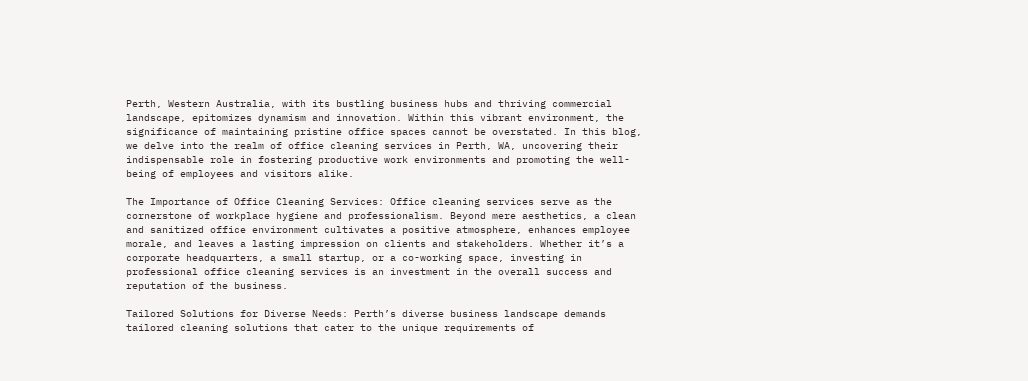Perth, Western Australia, with its bustling business hubs and thriving commercial landscape, epitomizes dynamism and innovation. Within this vibrant environment, the significance of maintaining pristine office spaces cannot be overstated. In this blog, we delve into the realm of office cleaning services in Perth, WA, uncovering their indispensable role in fostering productive work environments and promoting the well-being of employees and visitors alike.

The Importance of Office Cleaning Services: Office cleaning services serve as the cornerstone of workplace hygiene and professionalism. Beyond mere aesthetics, a clean and sanitized office environment cultivates a positive atmosphere, enhances employee morale, and leaves a lasting impression on clients and stakeholders. Whether it’s a corporate headquarters, a small startup, or a co-working space, investing in professional office cleaning services is an investment in the overall success and reputation of the business.

Tailored Solutions for Diverse Needs: Perth’s diverse business landscape demands tailored cleaning solutions that cater to the unique requirements of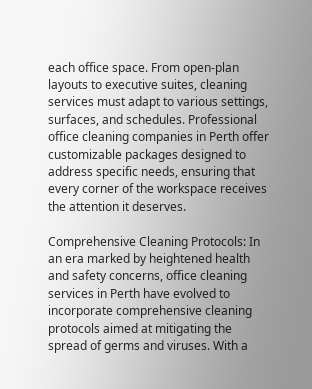each office space. From open-plan layouts to executive suites, cleaning services must adapt to various settings, surfaces, and schedules. Professional office cleaning companies in Perth offer customizable packages designed to address specific needs, ensuring that every corner of the workspace receives the attention it deserves.

Comprehensive Cleaning Protocols: In an era marked by heightened health and safety concerns, office cleaning services in Perth have evolved to incorporate comprehensive cleaning protocols aimed at mitigating the spread of germs and viruses. With a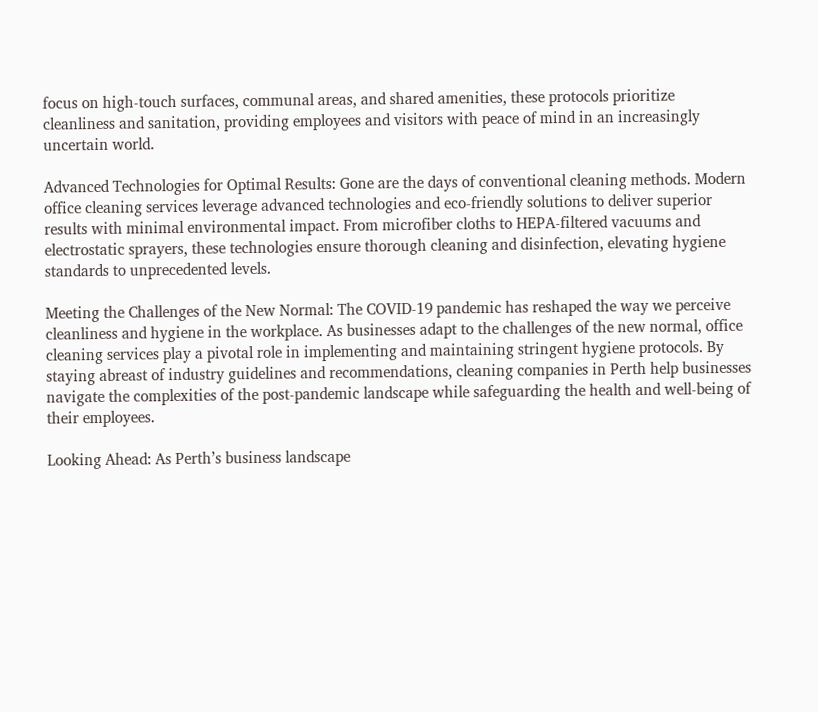focus on high-touch surfaces, communal areas, and shared amenities, these protocols prioritize cleanliness and sanitation, providing employees and visitors with peace of mind in an increasingly uncertain world.

Advanced Technologies for Optimal Results: Gone are the days of conventional cleaning methods. Modern office cleaning services leverage advanced technologies and eco-friendly solutions to deliver superior results with minimal environmental impact. From microfiber cloths to HEPA-filtered vacuums and electrostatic sprayers, these technologies ensure thorough cleaning and disinfection, elevating hygiene standards to unprecedented levels.

Meeting the Challenges of the New Normal: The COVID-19 pandemic has reshaped the way we perceive cleanliness and hygiene in the workplace. As businesses adapt to the challenges of the new normal, office cleaning services play a pivotal role in implementing and maintaining stringent hygiene protocols. By staying abreast of industry guidelines and recommendations, cleaning companies in Perth help businesses navigate the complexities of the post-pandemic landscape while safeguarding the health and well-being of their employees.

Looking Ahead: As Perth’s business landscape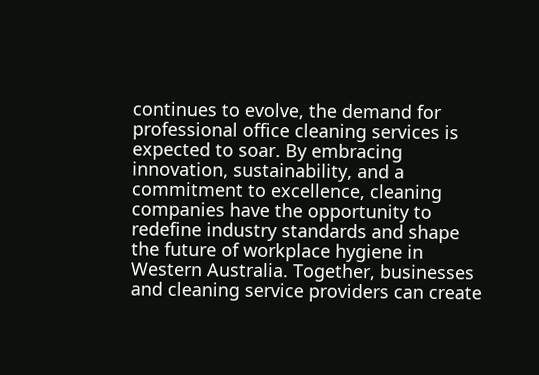continues to evolve, the demand for professional office cleaning services is expected to soar. By embracing innovation, sustainability, and a commitment to excellence, cleaning companies have the opportunity to redefine industry standards and shape the future of workplace hygiene in Western Australia. Together, businesses and cleaning service providers can create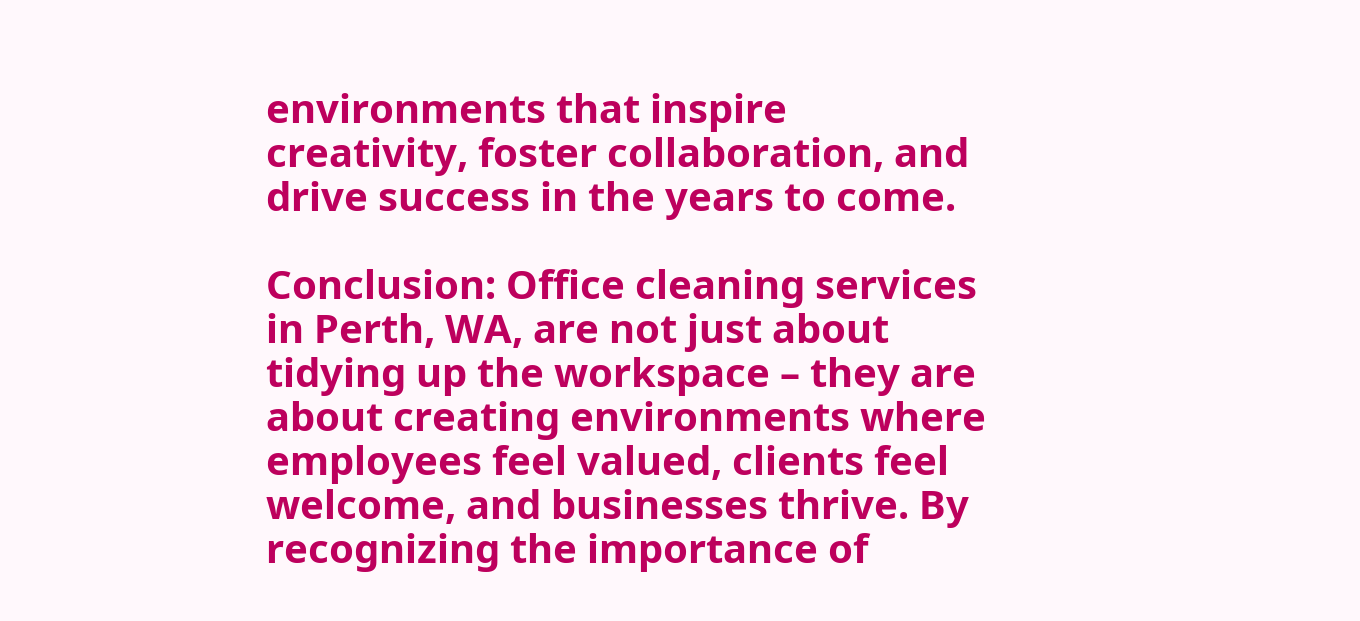environments that inspire creativity, foster collaboration, and drive success in the years to come.

Conclusion: Office cleaning services in Perth, WA, are not just about tidying up the workspace – they are about creating environments where employees feel valued, clients feel welcome, and businesses thrive. By recognizing the importance of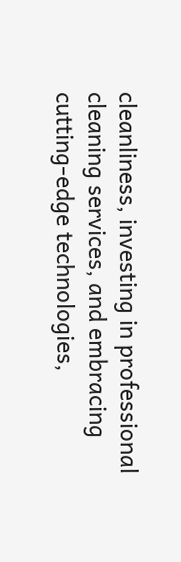cleanliness, investing in professional cleaning services, and embracing cutting-edge technologies,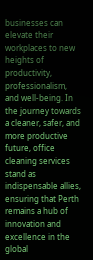businesses can elevate their workplaces to new heights of productivity, professionalism, and well-being. In the journey towards a cleaner, safer, and more productive future, office cleaning services stand as indispensable allies, ensuring that Perth remains a hub of innovation and excellence in the global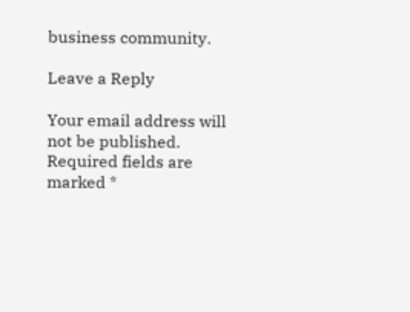business community.

Leave a Reply

Your email address will not be published. Required fields are marked *